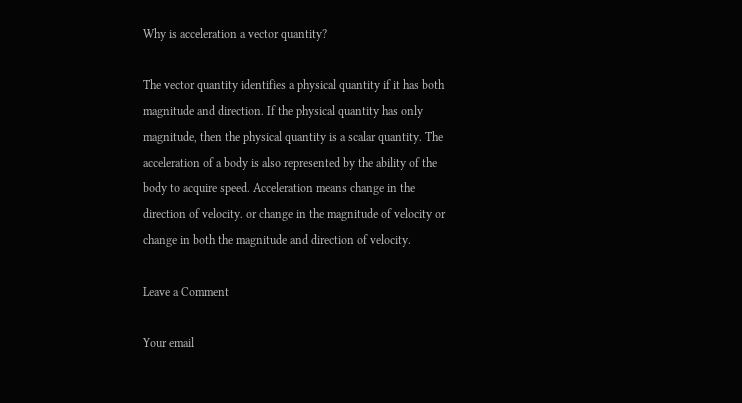Why is acceleration a vector quantity?

The vector quantity identifies a physical quantity if it has both magnitude and direction. If the physical quantity has only magnitude, then the physical quantity is a scalar quantity. The acceleration of a body is also represented by the ability of the body to acquire speed. Acceleration means change in the direction of velocity. or change in the magnitude of velocity or change in both the magnitude and direction of velocity.

Leave a Comment

Your email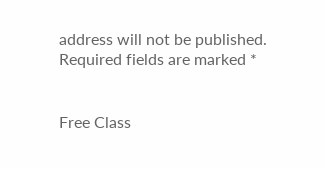address will not be published. Required fields are marked *


Free Class